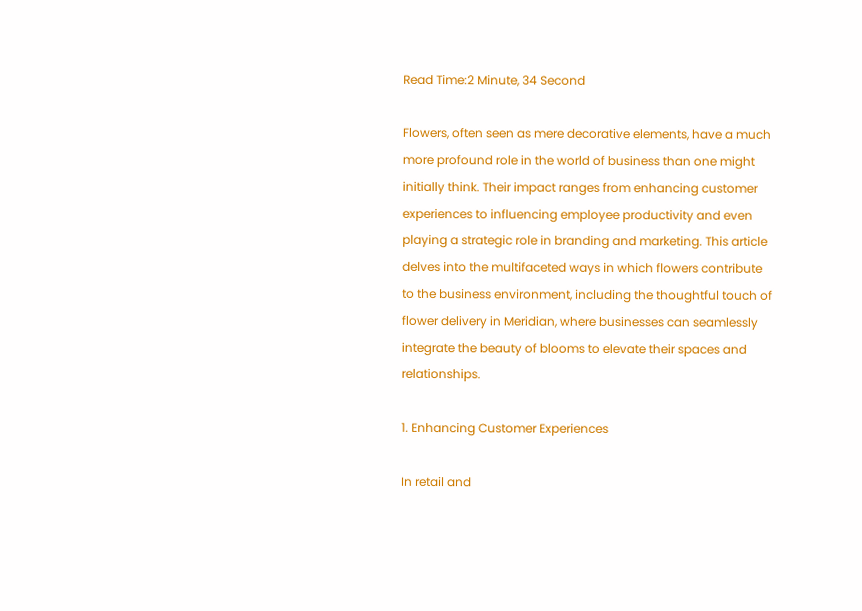Read Time:2 Minute, 34 Second

Flowers, often seen as mere decorative elements, have a much more profound role in the world of business than one might initially think. Their impact ranges from enhancing customer experiences to influencing employee productivity and even playing a strategic role in branding and marketing. This article delves into the multifaceted ways in which flowers contribute to the business environment, including the thoughtful touch of flower delivery in Meridian, where businesses can seamlessly integrate the beauty of blooms to elevate their spaces and relationships.

1. Enhancing Customer Experiences

In retail and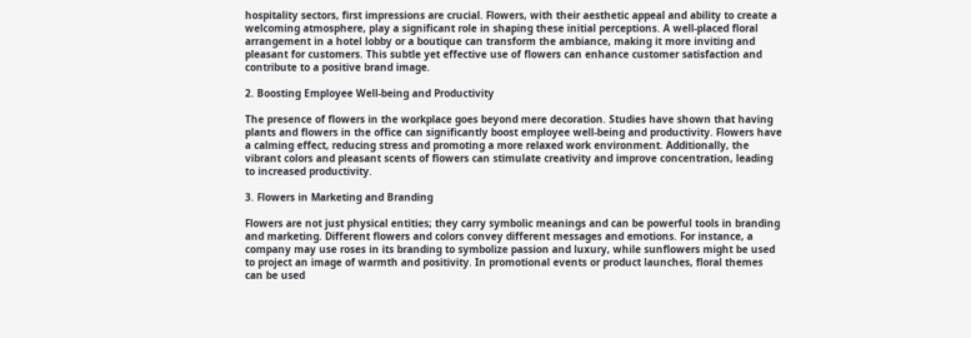hospitality sectors, first impressions are crucial. Flowers, with their aesthetic appeal and ability to create a welcoming atmosphere, play a significant role in shaping these initial perceptions. A well-placed floral arrangement in a hotel lobby or a boutique can transform the ambiance, making it more inviting and pleasant for customers. This subtle yet effective use of flowers can enhance customer satisfaction and contribute to a positive brand image.

2. Boosting Employee Well-being and Productivity

The presence of flowers in the workplace goes beyond mere decoration. Studies have shown that having plants and flowers in the office can significantly boost employee well-being and productivity. Flowers have a calming effect, reducing stress and promoting a more relaxed work environment. Additionally, the vibrant colors and pleasant scents of flowers can stimulate creativity and improve concentration, leading to increased productivity.

3. Flowers in Marketing and Branding

Flowers are not just physical entities; they carry symbolic meanings and can be powerful tools in branding and marketing. Different flowers and colors convey different messages and emotions. For instance, a company may use roses in its branding to symbolize passion and luxury, while sunflowers might be used to project an image of warmth and positivity. In promotional events or product launches, floral themes can be used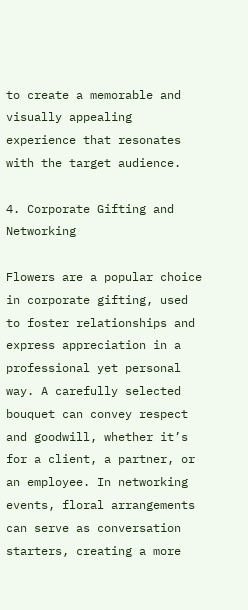to create a memorable and visually appealing experience that resonates with the target audience.

4. Corporate Gifting and Networking

Flowers are a popular choice in corporate gifting, used to foster relationships and express appreciation in a professional yet personal way. A carefully selected bouquet can convey respect and goodwill, whether it’s for a client, a partner, or an employee. In networking events, floral arrangements can serve as conversation starters, creating a more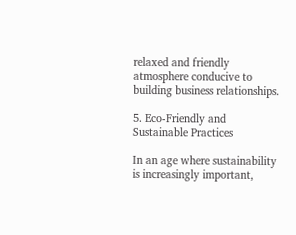relaxed and friendly atmosphere conducive to building business relationships.

5. Eco-Friendly and Sustainable Practices

In an age where sustainability is increasingly important,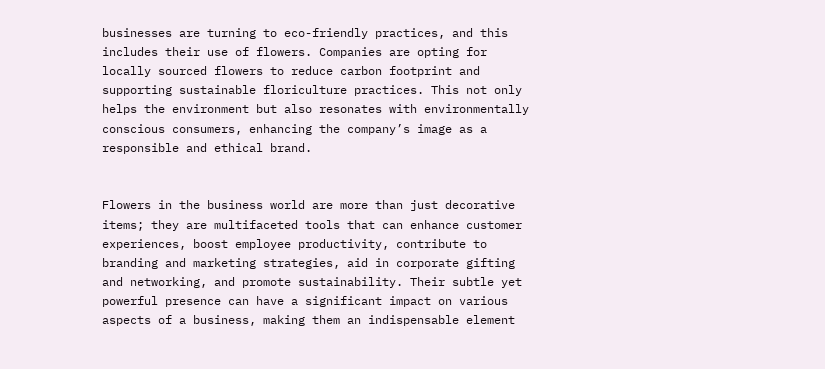businesses are turning to eco-friendly practices, and this includes their use of flowers. Companies are opting for locally sourced flowers to reduce carbon footprint and supporting sustainable floriculture practices. This not only helps the environment but also resonates with environmentally conscious consumers, enhancing the company’s image as a responsible and ethical brand.


Flowers in the business world are more than just decorative items; they are multifaceted tools that can enhance customer experiences, boost employee productivity, contribute to branding and marketing strategies, aid in corporate gifting and networking, and promote sustainability. Their subtle yet powerful presence can have a significant impact on various aspects of a business, making them an indispensable element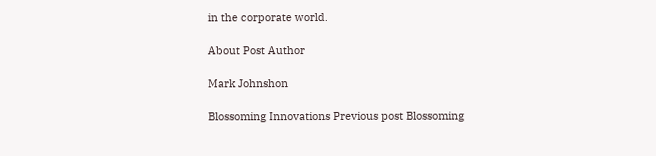in the corporate world.

About Post Author

Mark Johnshon

Blossoming Innovations Previous post Blossoming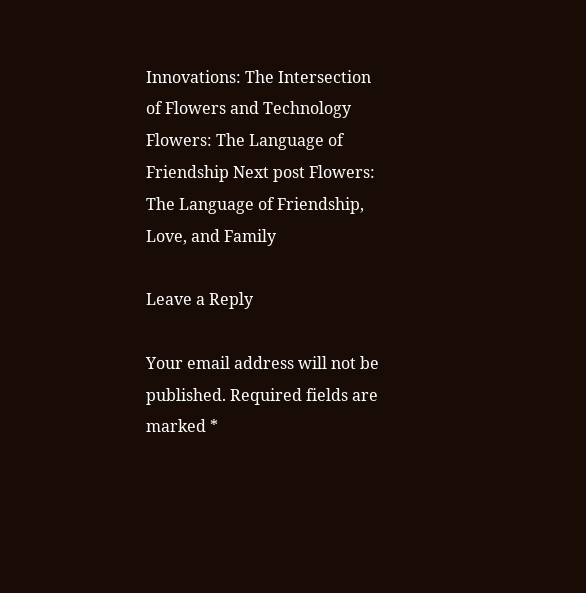Innovations: The Intersection of Flowers and Technology
Flowers: The Language of Friendship Next post Flowers: The Language of Friendship, Love, and Family

Leave a Reply

Your email address will not be published. Required fields are marked *